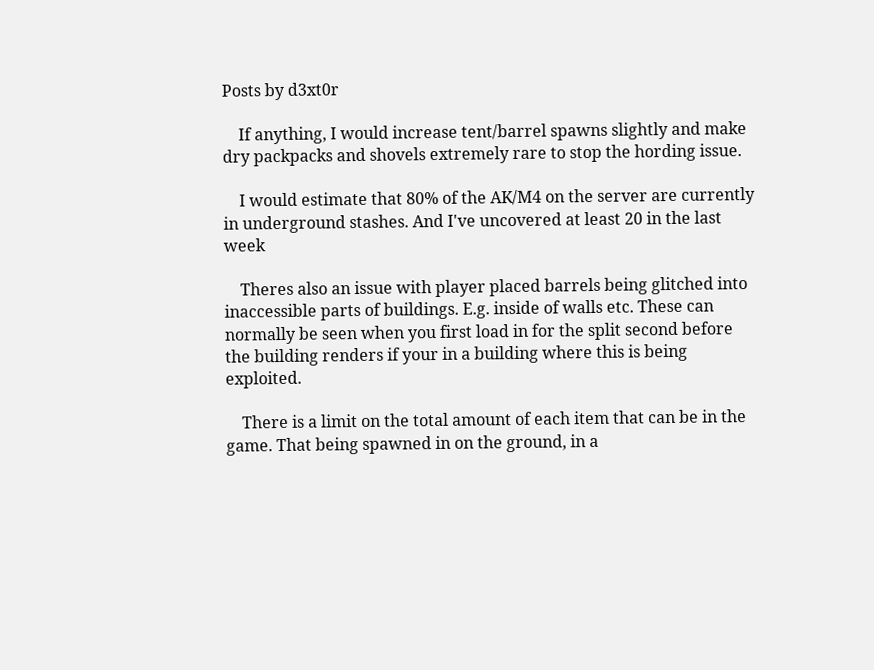Posts by d3xt0r

    If anything, I would increase tent/barrel spawns slightly and make dry packpacks and shovels extremely rare to stop the hording issue.

    I would estimate that 80% of the AK/M4 on the server are currently in underground stashes. And I've uncovered at least 20 in the last week

    Theres also an issue with player placed barrels being glitched into inaccessible parts of buildings. E.g. inside of walls etc. These can normally be seen when you first load in for the split second before the building renders if your in a building where this is being exploited.

    There is a limit on the total amount of each item that can be in the game. That being spawned in on the ground, in a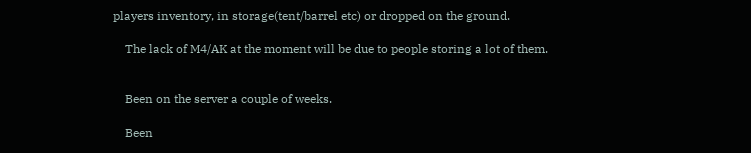players inventory, in storage(tent/barrel etc) or dropped on the ground.

    The lack of M4/AK at the moment will be due to people storing a lot of them.


    Been on the server a couple of weeks.

    Been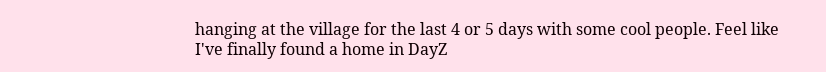hanging at the village for the last 4 or 5 days with some cool people. Feel like I've finally found a home in DayZ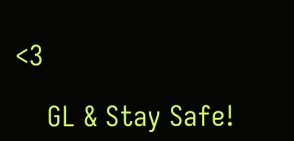<3

    GL & Stay Safe!